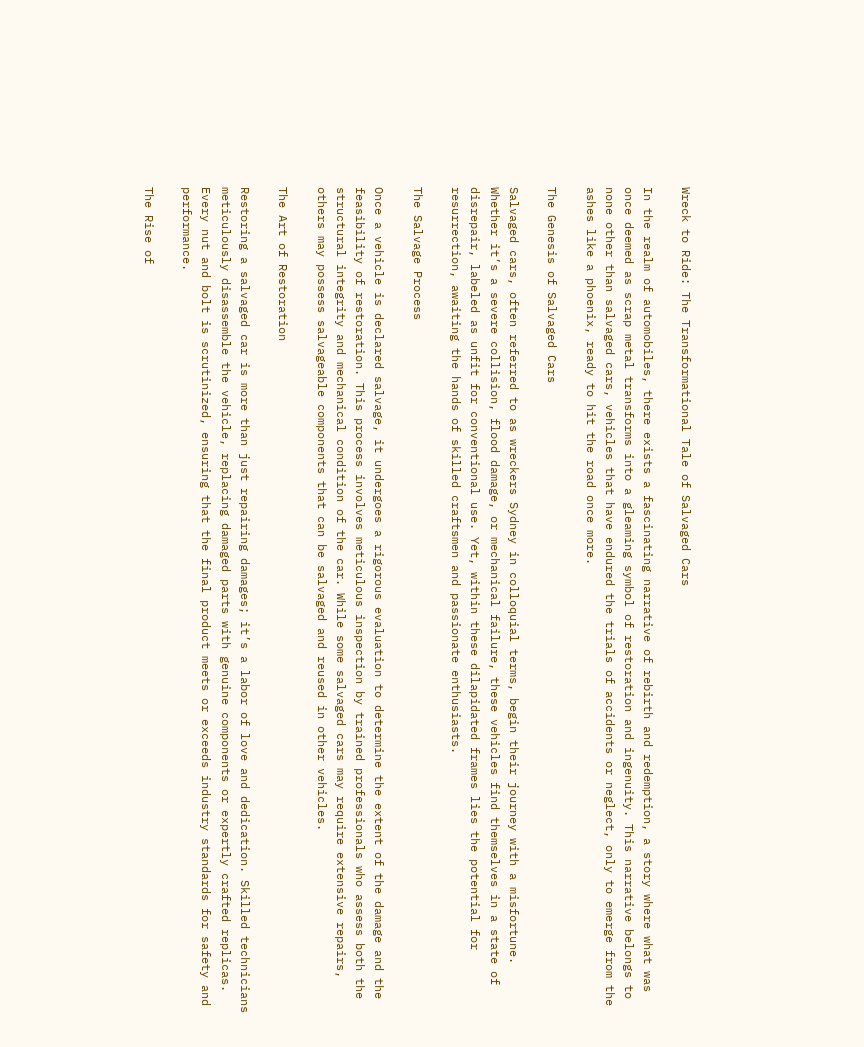Wreck to Ride: The Transformational Tale of Salvaged Cars

In the realm of automobiles, there exists a fascinating narrative of rebirth and redemption, a story where what was once deemed as scrap metal transforms into a gleaming symbol of restoration and ingenuity. This narrative belongs to none other than salvaged cars, vehicles that have endured the trials of accidents or neglect, only to emerge from the ashes like a phoenix, ready to hit the road once more.

The Genesis of Salvaged Cars

Salvaged cars, often referred to as wreckers Sydney in colloquial terms, begin their journey with a misfortune. Whether it’s a severe collision, flood damage, or mechanical failure, these vehicles find themselves in a state of disrepair, labeled as unfit for conventional use. Yet, within these dilapidated frames lies the potential for resurrection, awaiting the hands of skilled craftsmen and passionate enthusiasts.

The Salvage Process

Once a vehicle is declared salvage, it undergoes a rigorous evaluation to determine the extent of the damage and the feasibility of restoration. This process involves meticulous inspection by trained professionals who assess both the structural integrity and mechanical condition of the car. While some salvaged cars may require extensive repairs, others may possess salvageable components that can be salvaged and reused in other vehicles.

The Art of Restoration

Restoring a salvaged car is more than just repairing damages; it’s a labor of love and dedication. Skilled technicians meticulously disassemble the vehicle, replacing damaged parts with genuine components or expertly crafted replicas. Every nut and bolt is scrutinized, ensuring that the final product meets or exceeds industry standards for safety and performance.

The Rise of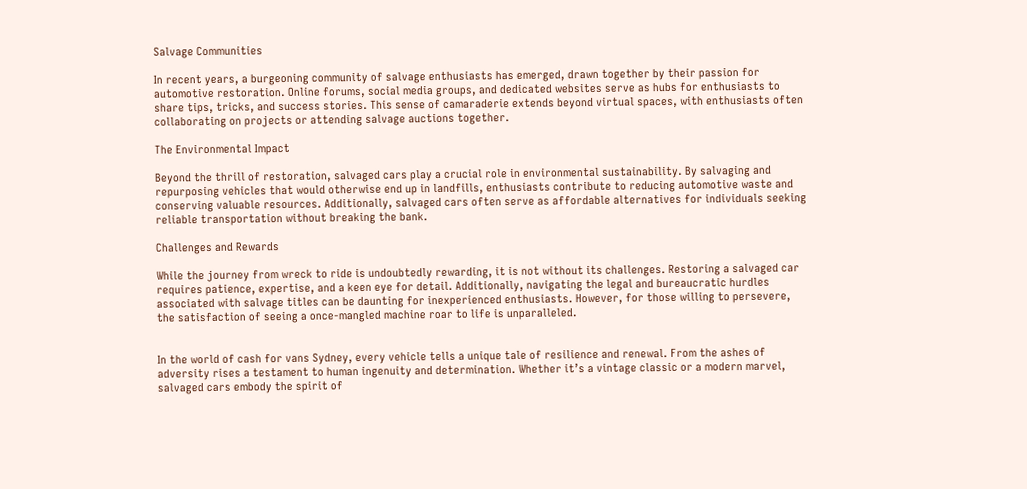Salvage Communities

In recent years, a burgeoning community of salvage enthusiasts has emerged, drawn together by their passion for automotive restoration. Online forums, social media groups, and dedicated websites serve as hubs for enthusiasts to share tips, tricks, and success stories. This sense of camaraderie extends beyond virtual spaces, with enthusiasts often collaborating on projects or attending salvage auctions together.

The Environmental Impact

Beyond the thrill of restoration, salvaged cars play a crucial role in environmental sustainability. By salvaging and repurposing vehicles that would otherwise end up in landfills, enthusiasts contribute to reducing automotive waste and conserving valuable resources. Additionally, salvaged cars often serve as affordable alternatives for individuals seeking reliable transportation without breaking the bank.

Challenges and Rewards

While the journey from wreck to ride is undoubtedly rewarding, it is not without its challenges. Restoring a salvaged car requires patience, expertise, and a keen eye for detail. Additionally, navigating the legal and bureaucratic hurdles associated with salvage titles can be daunting for inexperienced enthusiasts. However, for those willing to persevere, the satisfaction of seeing a once-mangled machine roar to life is unparalleled.


In the world of cash for vans Sydney, every vehicle tells a unique tale of resilience and renewal. From the ashes of adversity rises a testament to human ingenuity and determination. Whether it’s a vintage classic or a modern marvel, salvaged cars embody the spirit of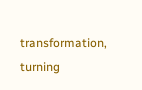transformation, turning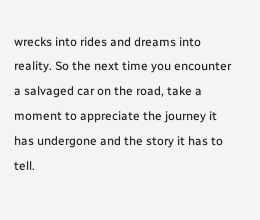wrecks into rides and dreams into reality. So the next time you encounter a salvaged car on the road, take a moment to appreciate the journey it has undergone and the story it has to tell.